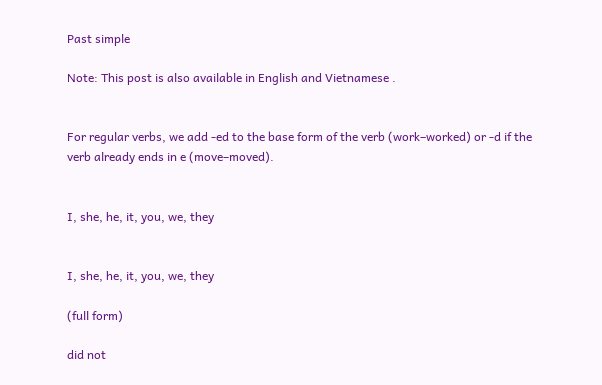Past simple

Note: This post is also available in English and Vietnamese .


For regular verbs, we add -ed to the base form of the verb (work–worked) or -d if the verb already ends in e (move–moved).


I, she, he, it, you, we, they


I, she, he, it, you, we, they

(full form)

did not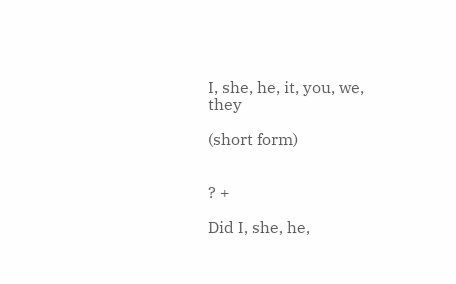I, she, he, it, you, we, they

(short form)


? +

Did I, she, he,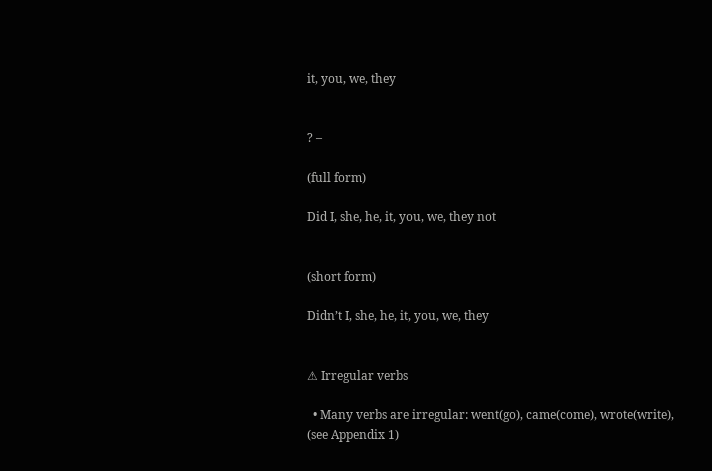it, you, we, they


? –

(full form)

Did I, she, he, it, you, we, they not


(short form)

Didn’t I, she, he, it, you, we, they


⚠ Irregular verbs

  • Many verbs are irregular: went(go), came(come), wrote(write), (see Appendix 1)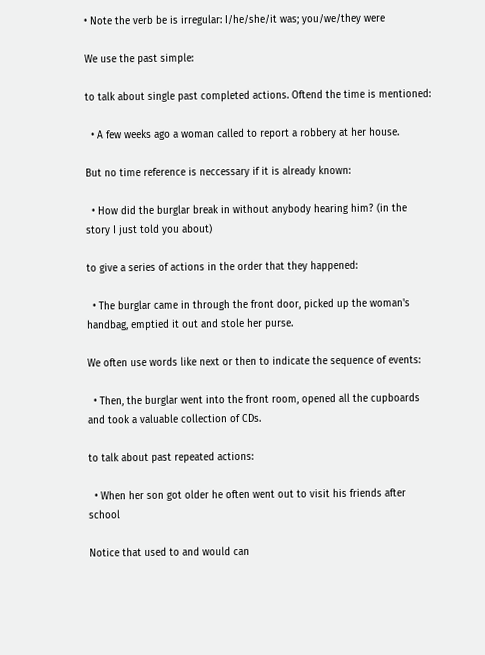• Note the verb be is irregular: I/he/she/it was; you/we/they were

We use the past simple:

to talk about single past completed actions. Oftend the time is mentioned:

  • A few weeks ago a woman called to report a robbery at her house.

But no time reference is neccessary if it is already known:

  • How did the burglar break in without anybody hearing him? (in the story I just told you about)

to give a series of actions in the order that they happened:

  • The burglar came in through the front door, picked up the woman's handbag, emptied it out and stole her purse.

We often use words like next or then to indicate the sequence of events:

  • Then, the burglar went into the front room, opened all the cupboards and took a valuable collection of CDs.

to talk about past repeated actions:

  • When her son got older he often went out to visit his friends after school

Notice that used to and would can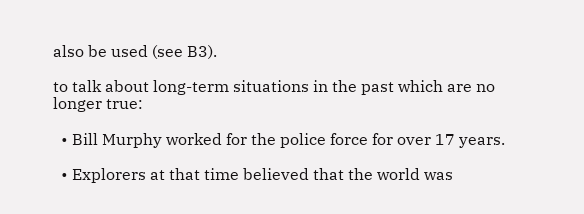also be used (see B3).

to talk about long-term situations in the past which are no longer true:

  • Bill Murphy worked for the police force for over 17 years.

  • Explorers at that time believed that the world was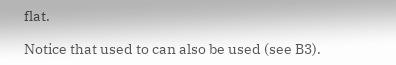flat.

Notice that used to can also be used (see B3).